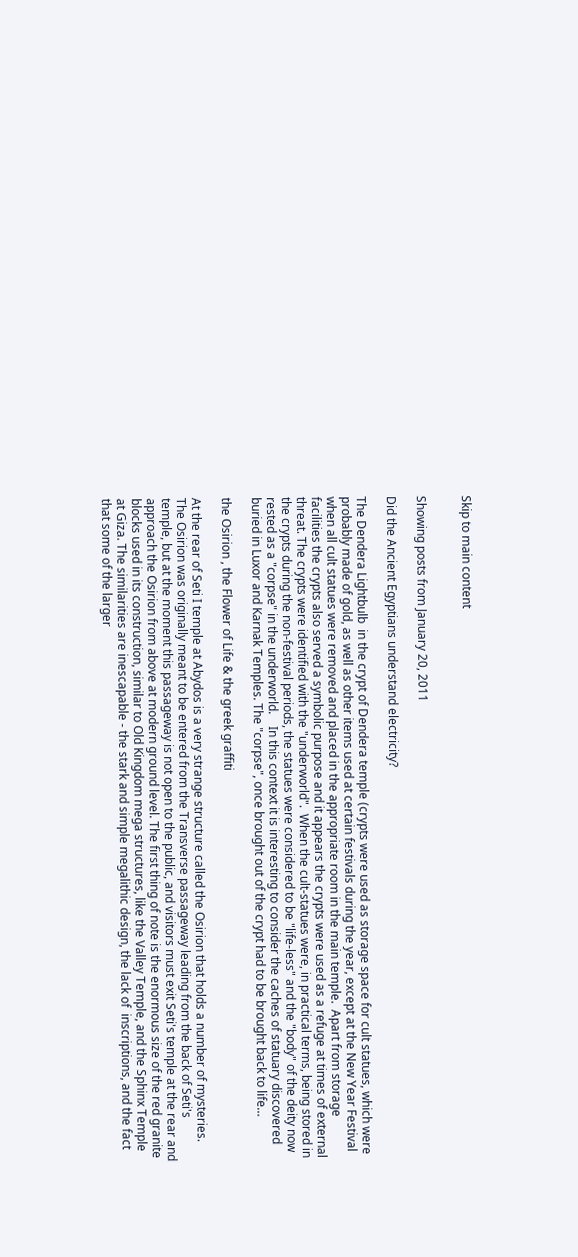Skip to main content


Showing posts from January 20, 2011

Did the Ancient Egyptians understand electricity?

The Dendera Lightbulb  in the crypt of Dendera temple (crypts were used as storage space for cult statues, which were probably made of gold, as well as other items used at certain festivals during the year, except at the New Year Festival when all cult statues were removed and placed in the appropriate room in the main temple.  Apart from storage facilities the crypts also served a symbolic purpose and it appears the crypts were used as a refuge at times of external threat. The crypts were identified with the "underworld".  When the cult-statues were, in practical terms, being stored in the crypts during the non-festival periods, the statues were considered to be "life-less" and the "body" of the deity now rested as a "corpse" in the underworld.    In this context it is interesting to consider the caches of statuary discovered buried in Luxor and Karnak Temples. The "corpse", once brought out of the crypt had to be brought back to life…

the Osirion , the Flower of Life & the greek graffiti

At the rear of Seti I temple at Abydos is a very strange structure called the Osirion that holds a number of mysteries.
The Osirion was originally meant to be entered from the Transverse passageway leading from the back of Seti's temple, but at the moment this passageway is not open to the public, and visitors must exit Seti's temple at the rear and approach the Osirion from above at modern ground level. The first thing of note is the enormous size of the red granite  blocks used in its construction, similar to Old Kingdom mega structures, like the Valley Temple, and the Sphinx Temple at Giza. The similarities are inescapable - the stark and simple megalithic design, the lack of  inscriptions, and the fact that some of the larger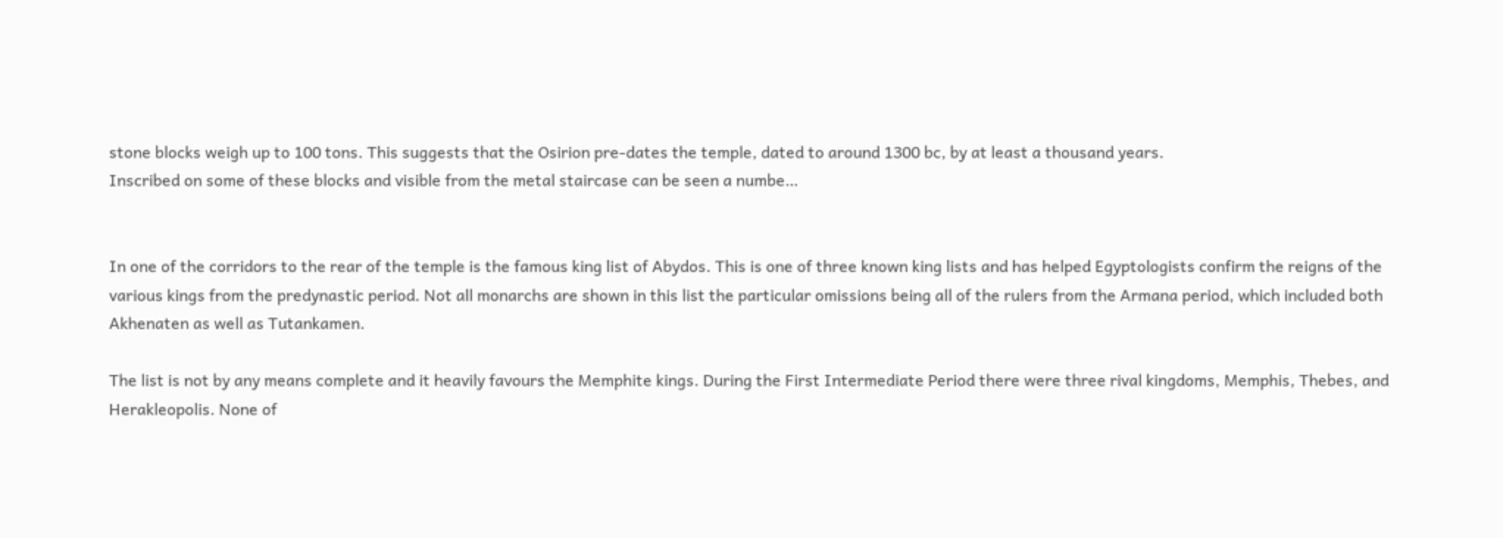stone blocks weigh up to 100 tons. This suggests that the Osirion pre-dates the temple, dated to around 1300 bc, by at least a thousand years.
Inscribed on some of these blocks and visible from the metal staircase can be seen a numbe…


In one of the corridors to the rear of the temple is the famous king list of Abydos. This is one of three known king lists and has helped Egyptologists confirm the reigns of the various kings from the predynastic period. Not all monarchs are shown in this list the particular omissions being all of the rulers from the Armana period, which included both Akhenaten as well as Tutankamen.

The list is not by any means complete and it heavily favours the Memphite kings. During the First Intermediate Period there were three rival kingdoms, Memphis, Thebes, and Herakleopolis. None of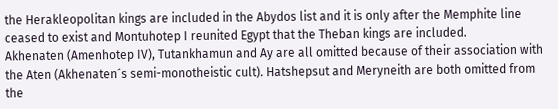the Herakleopolitan kings are included in the Abydos list and it is only after the Memphite line ceased to exist and Montuhotep I reunited Egypt that the Theban kings are included.
Akhenaten (Amenhotep IV), Tutankhamun and Ay are all omitted because of their association with the Aten (Akhenaten´s semi-monotheistic cult). Hatshepsut and Meryneith are both omitted from the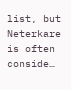list, but Neterkare is often conside…